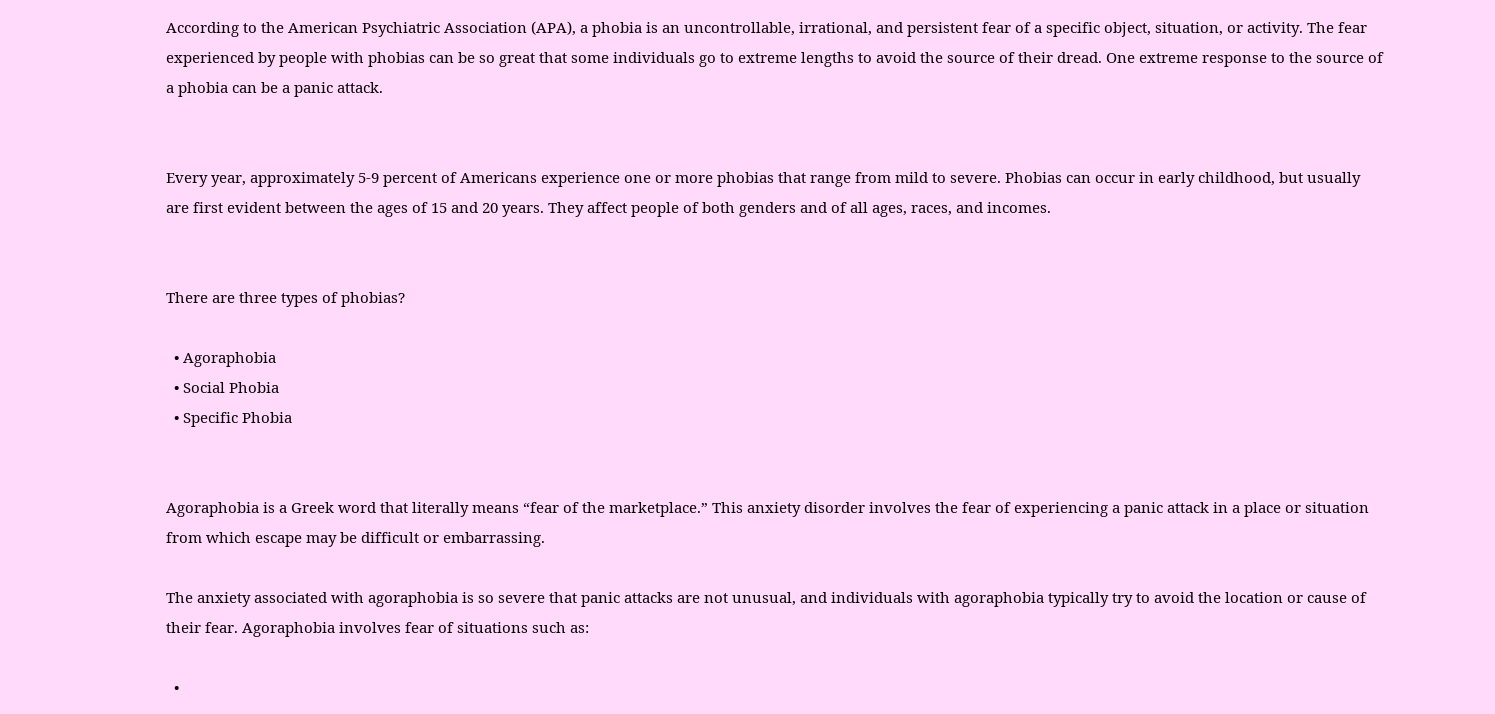According to the American Psychiatric Association (APA), a phobia is an uncontrollable, irrational, and persistent fear of a specific object, situation, or activity. The fear experienced by people with phobias can be so great that some individuals go to extreme lengths to avoid the source of their dread. One extreme response to the source of a phobia can be a panic attack.


Every year, approximately 5-9 percent of Americans experience one or more phobias that range from mild to severe. Phobias can occur in early childhood, but usually are first evident between the ages of 15 and 20 years. They affect people of both genders and of all ages, races, and incomes.


There are three types of phobias?

  • Agoraphobia
  • Social Phobia
  • Specific Phobia


Agoraphobia is a Greek word that literally means “fear of the marketplace.” This anxiety disorder involves the fear of experiencing a panic attack in a place or situation from which escape may be difficult or embarrassing.

The anxiety associated with agoraphobia is so severe that panic attacks are not unusual, and individuals with agoraphobia typically try to avoid the location or cause of their fear. Agoraphobia involves fear of situations such as:

  •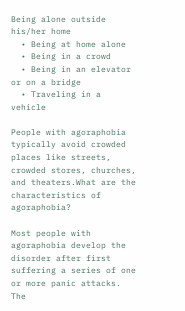Being alone outside his/her home
  • Being at home alone
  • Being in a crowd
  • Being in an elevator or on a bridge
  • Traveling in a vehicle

People with agoraphobia typically avoid crowded places like streets, crowded stores, churches, and theaters.What are the characteristics of agoraphobia?

Most people with agoraphobia develop the disorder after first suffering a series of one or more panic attacks. The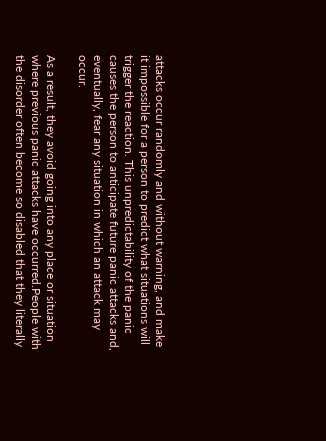attacks occur randomly and without warning, and make it impossible for a person to predict what situations will trigger the reaction. This unpredictability of the panic causes the person to anticipate future panic attacks and, eventually, fear any situation in which an attack may occur.

As a result, they avoid going into any place or situation where previous panic attacks have occurred.People with the disorder often become so disabled that they literally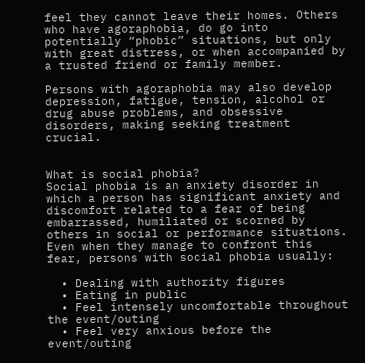feel they cannot leave their homes. Others who have agoraphobia, do go into potentially “phobic” situations, but only with great distress, or when accompanied by a trusted friend or family member.

Persons with agoraphobia may also develop depression, fatigue, tension, alcohol or drug abuse problems, and obsessive disorders, making seeking treatment crucial.


What is social phobia?
Social phobia is an anxiety disorder in which a person has significant anxiety and discomfort related to a fear of being embarrassed, humiliated or scorned by others in social or performance situations. Even when they manage to confront this fear, persons with social phobia usually:

  • Dealing with authority figures
  • Eating in public
  • Feel intensely uncomfortable throughout the event/outing
  • Feel very anxious before the event/outing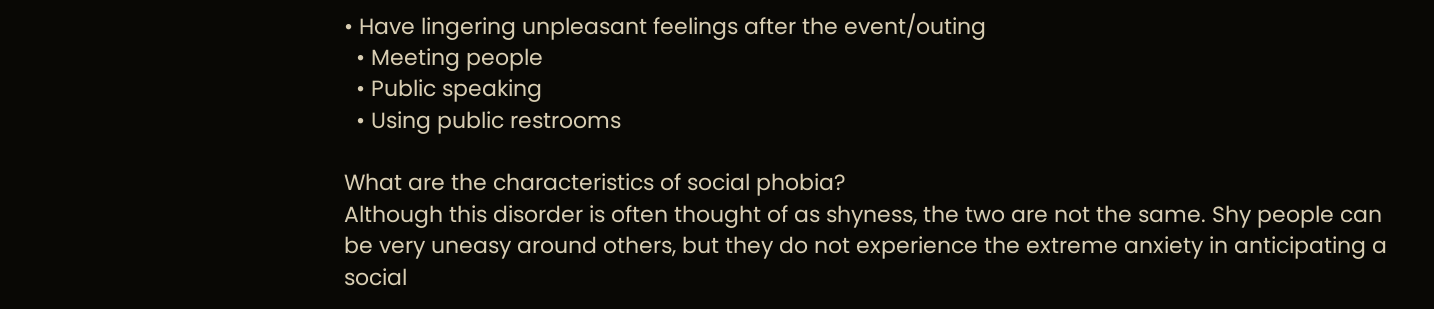• Have lingering unpleasant feelings after the event/outing
  • Meeting people
  • Public speaking
  • Using public restrooms

What are the characteristics of social phobia?
Although this disorder is often thought of as shyness, the two are not the same. Shy people can be very uneasy around others, but they do not experience the extreme anxiety in anticipating a social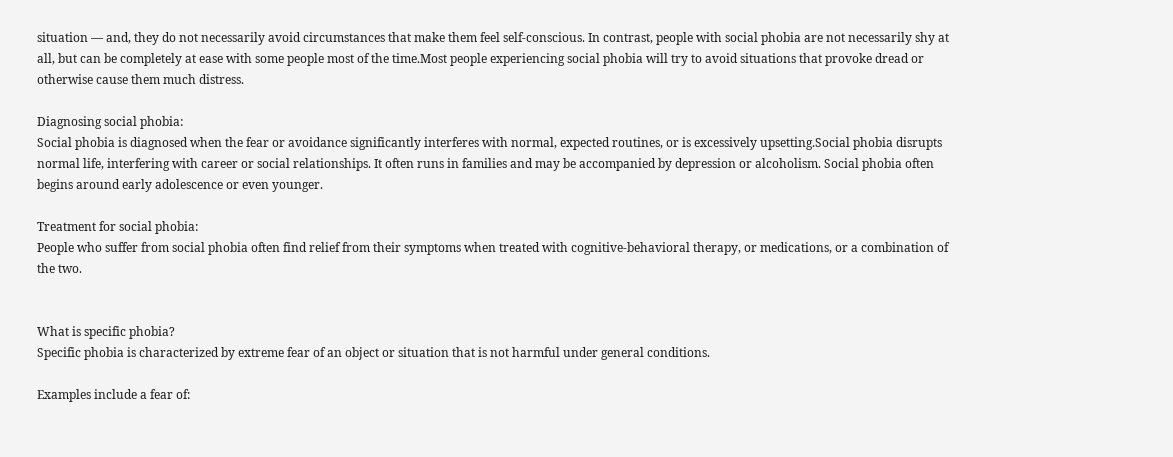situation — and, they do not necessarily avoid circumstances that make them feel self-conscious. In contrast, people with social phobia are not necessarily shy at all, but can be completely at ease with some people most of the time.Most people experiencing social phobia will try to avoid situations that provoke dread or otherwise cause them much distress.

Diagnosing social phobia:
Social phobia is diagnosed when the fear or avoidance significantly interferes with normal, expected routines, or is excessively upsetting.Social phobia disrupts normal life, interfering with career or social relationships. It often runs in families and may be accompanied by depression or alcoholism. Social phobia often begins around early adolescence or even younger.

Treatment for social phobia:
People who suffer from social phobia often find relief from their symptoms when treated with cognitive-behavioral therapy, or medications, or a combination of the two.


What is specific phobia?
Specific phobia is characterized by extreme fear of an object or situation that is not harmful under general conditions.

Examples include a fear of: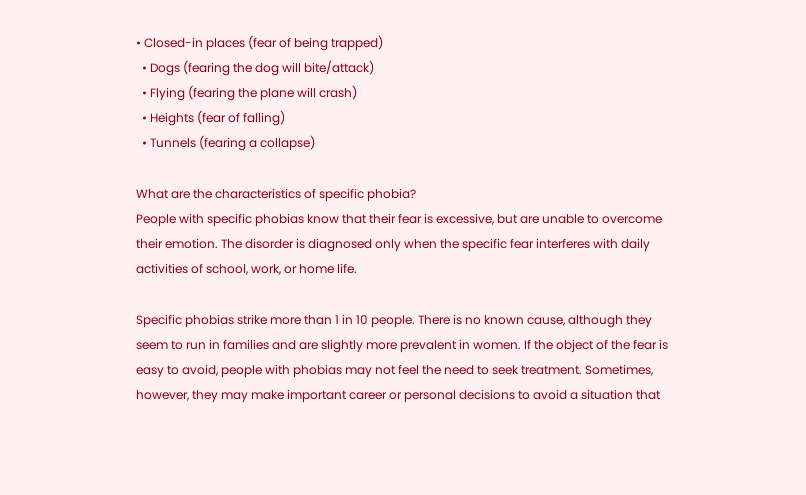• Closed-in places (fear of being trapped)
  • Dogs (fearing the dog will bite/attack)
  • Flying (fearing the plane will crash)
  • Heights (fear of falling)
  • Tunnels (fearing a collapse)

What are the characteristics of specific phobia?
People with specific phobias know that their fear is excessive, but are unable to overcome their emotion. The disorder is diagnosed only when the specific fear interferes with daily activities of school, work, or home life.

Specific phobias strike more than 1 in 10 people. There is no known cause, although they seem to run in families and are slightly more prevalent in women. If the object of the fear is easy to avoid, people with phobias may not feel the need to seek treatment. Sometimes, however, they may make important career or personal decisions to avoid a situation that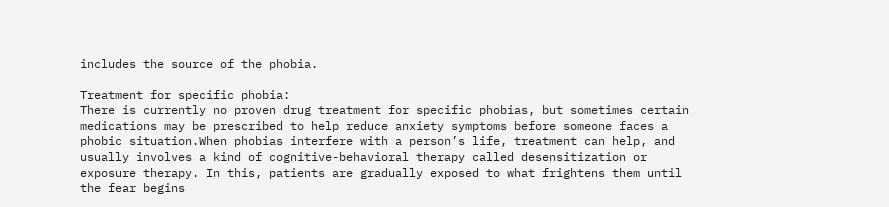includes the source of the phobia.

Treatment for specific phobia:
There is currently no proven drug treatment for specific phobias, but sometimes certain medications may be prescribed to help reduce anxiety symptoms before someone faces a phobic situation.When phobias interfere with a person’s life, treatment can help, and usually involves a kind of cognitive-behavioral therapy called desensitization or exposure therapy. In this, patients are gradually exposed to what frightens them until the fear begins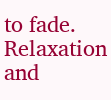to fade. Relaxation and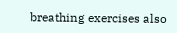breathing exercises also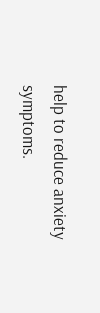help to reduce anxiety symptoms.